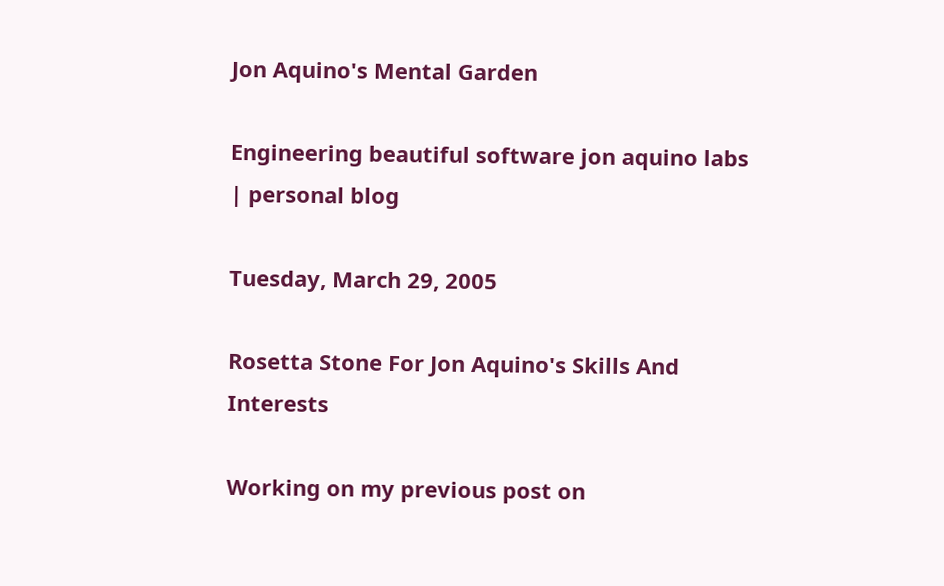Jon Aquino's Mental Garden

Engineering beautiful software jon aquino labs | personal blog

Tuesday, March 29, 2005

Rosetta Stone For Jon Aquino's Skills And Interests

Working on my previous post on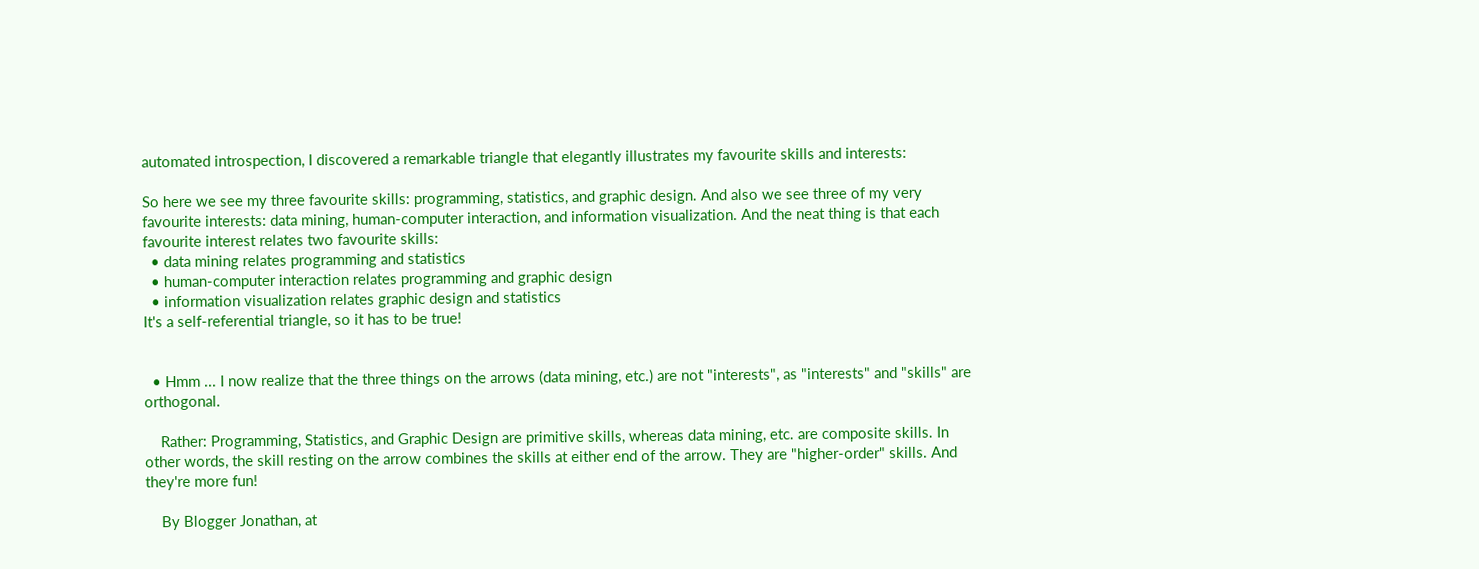automated introspection, I discovered a remarkable triangle that elegantly illustrates my favourite skills and interests:

So here we see my three favourite skills: programming, statistics, and graphic design. And also we see three of my very favourite interests: data mining, human-computer interaction, and information visualization. And the neat thing is that each favourite interest relates two favourite skills:
  • data mining relates programming and statistics
  • human-computer interaction relates programming and graphic design
  • information visualization relates graphic design and statistics
It's a self-referential triangle, so it has to be true!


  • Hmm ... I now realize that the three things on the arrows (data mining, etc.) are not "interests", as "interests" and "skills" are orthogonal.

    Rather: Programming, Statistics, and Graphic Design are primitive skills, whereas data mining, etc. are composite skills. In other words, the skill resting on the arrow combines the skills at either end of the arrow. They are "higher-order" skills. And they're more fun!

    By Blogger Jonathan, at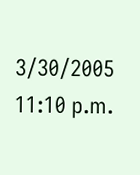3/30/2005 11:10 p.m.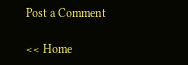Post a Comment

<< Home